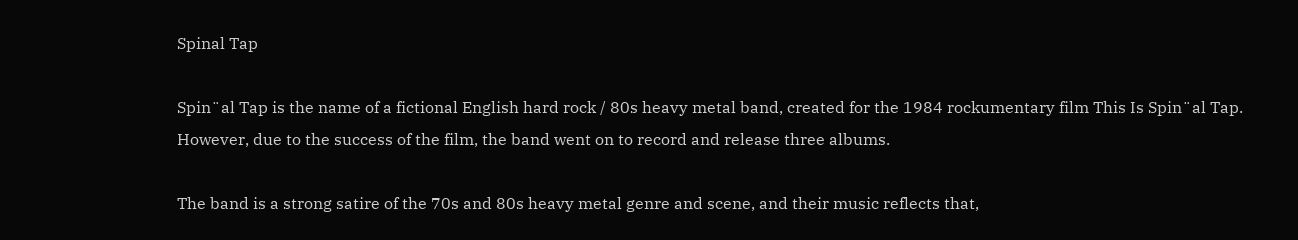Spinal Tap

Spin¨al Tap is the name of a fictional English hard rock / 80s heavy metal band, created for the 1984 rockumentary film This Is Spin¨al Tap. However, due to the success of the film, the band went on to record and release three albums.

The band is a strong satire of the 70s and 80s heavy metal genre and scene, and their music reflects that,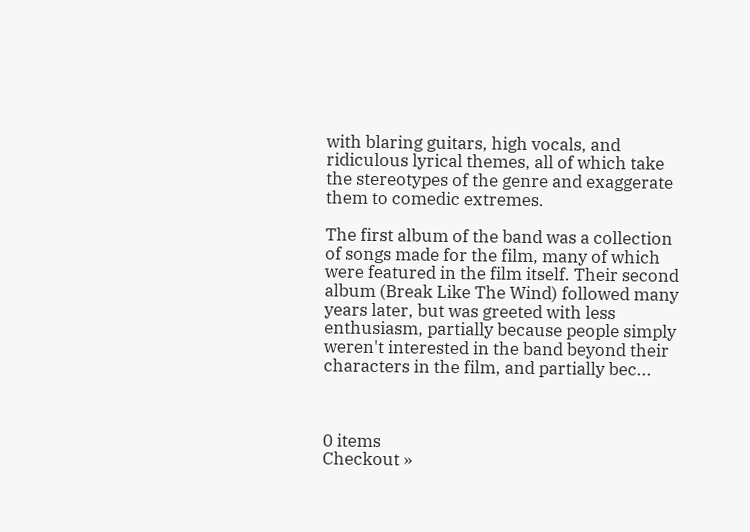with blaring guitars, high vocals, and ridiculous lyrical themes, all of which take the stereotypes of the genre and exaggerate them to comedic extremes.

The first album of the band was a collection of songs made for the film, many of which were featured in the film itself. Their second album (Break Like The Wind) followed many years later, but was greeted with less enthusiasm, partially because people simply weren't interested in the band beyond their characters in the film, and partially bec...



0 items
Checkout »